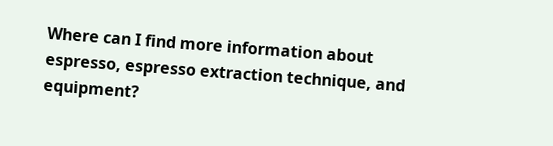Where can I find more information about espresso, espresso extraction technique, and equipment?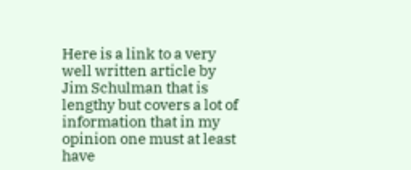Here is a link to a very well written article by Jim Schulman that is lengthy but covers a lot of information that in my opinion one must at least have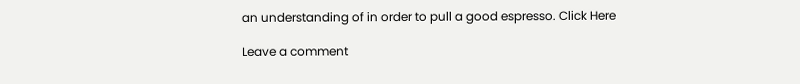an understanding of in order to pull a good espresso. Click Here

Leave a comment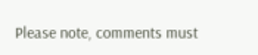Please note, comments must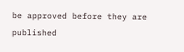be approved before they are published